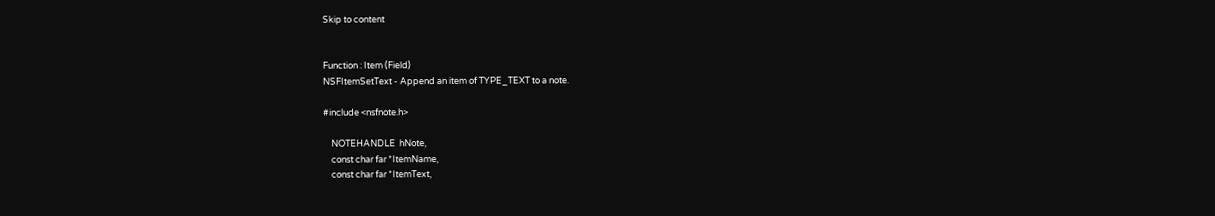Skip to content


Function : Item (Field)
NSFItemSetText - Append an item of TYPE_TEXT to a note.

#include <nsfnote.h>

    NOTEHANDLE  hNote,
    const char far *ItemName,
    const char far *ItemText,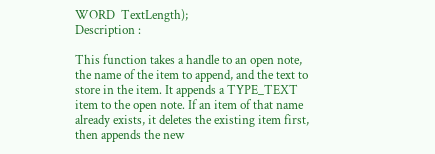WORD  TextLength);
Description :

This function takes a handle to an open note, the name of the item to append, and the text to store in the item. It appends a TYPE_TEXT item to the open note. If an item of that name already exists, it deletes the existing item first, then appends the new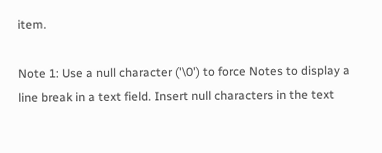item.

Note 1: Use a null character ('\0') to force Notes to display a line break in a text field. Insert null characters in the text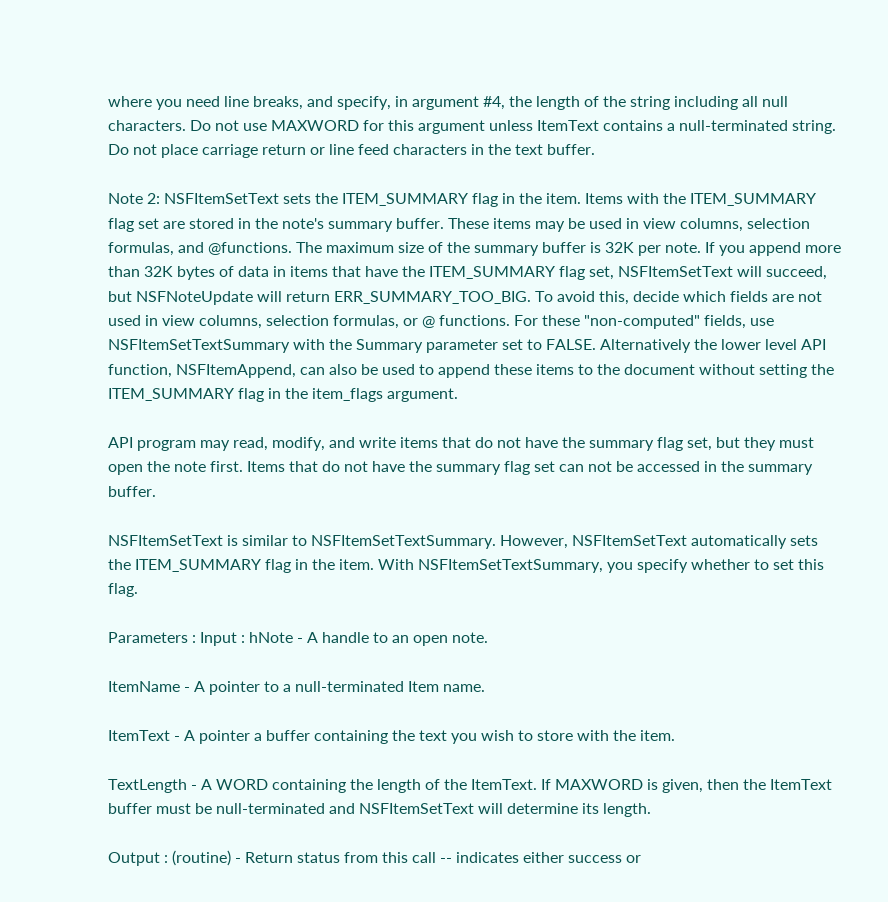where you need line breaks, and specify, in argument #4, the length of the string including all null characters. Do not use MAXWORD for this argument unless ItemText contains a null-terminated string. Do not place carriage return or line feed characters in the text buffer.

Note 2: NSFItemSetText sets the ITEM_SUMMARY flag in the item. Items with the ITEM_SUMMARY flag set are stored in the note's summary buffer. These items may be used in view columns, selection formulas, and @functions. The maximum size of the summary buffer is 32K per note. If you append more than 32K bytes of data in items that have the ITEM_SUMMARY flag set, NSFItemSetText will succeed, but NSFNoteUpdate will return ERR_SUMMARY_TOO_BIG. To avoid this, decide which fields are not used in view columns, selection formulas, or @ functions. For these "non-computed" fields, use NSFItemSetTextSummary with the Summary parameter set to FALSE. Alternatively the lower level API function, NSFItemAppend, can also be used to append these items to the document without setting the ITEM_SUMMARY flag in the item_flags argument.

API program may read, modify, and write items that do not have the summary flag set, but they must open the note first. Items that do not have the summary flag set can not be accessed in the summary buffer.

NSFItemSetText is similar to NSFItemSetTextSummary. However, NSFItemSetText automatically sets the ITEM_SUMMARY flag in the item. With NSFItemSetTextSummary, you specify whether to set this flag.

Parameters : Input : hNote - A handle to an open note.

ItemName - A pointer to a null-terminated Item name.

ItemText - A pointer a buffer containing the text you wish to store with the item.

TextLength - A WORD containing the length of the ItemText. If MAXWORD is given, then the ItemText buffer must be null-terminated and NSFItemSetText will determine its length.

Output : (routine) - Return status from this call -- indicates either success or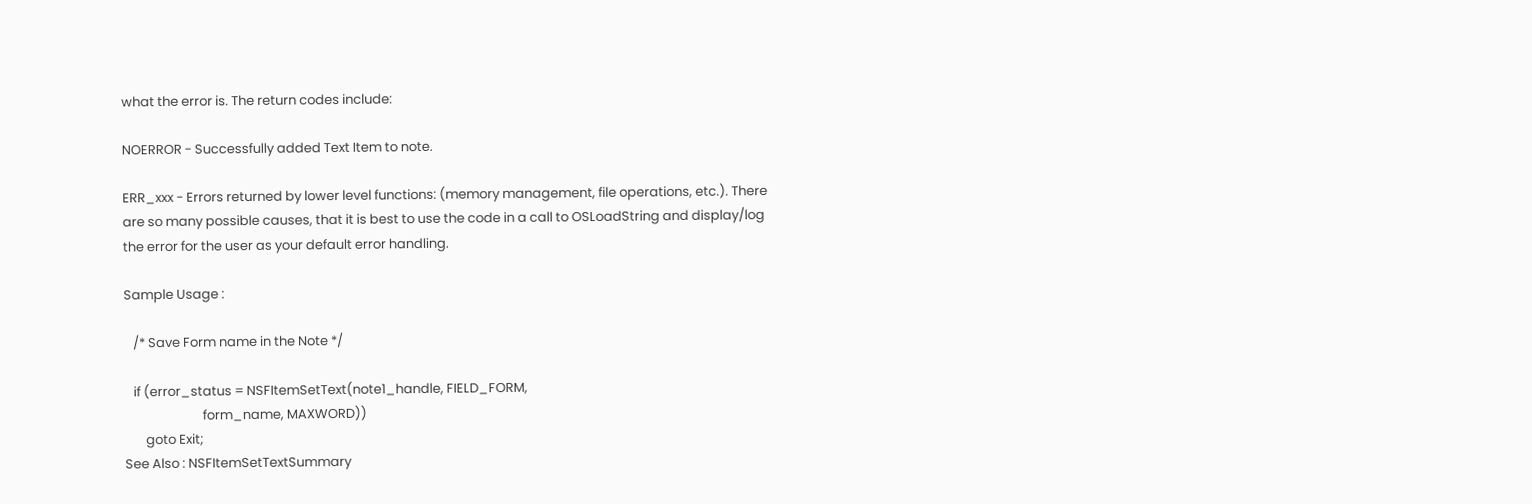what the error is. The return codes include:

NOERROR - Successfully added Text Item to note.

ERR_xxx - Errors returned by lower level functions: (memory management, file operations, etc.). There are so many possible causes, that it is best to use the code in a call to OSLoadString and display/log the error for the user as your default error handling.

Sample Usage :

   /* Save Form name in the Note */

   if (error_status = NSFItemSetText(note1_handle, FIELD_FORM,
                          form_name, MAXWORD))
       goto Exit;
See Also : NSFItemSetTextSummary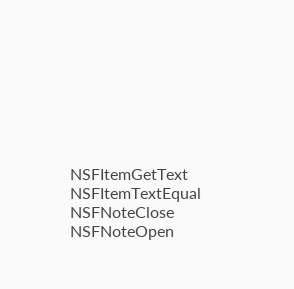NSFItemGetText NSFItemTextEqual NSFNoteClose NSFNoteOpen